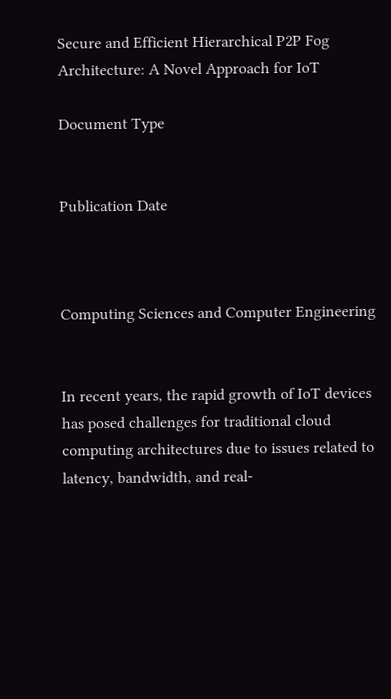Secure and Efficient Hierarchical P2P Fog Architecture: A Novel Approach for IoT

Document Type


Publication Date



Computing Sciences and Computer Engineering


In recent years, the rapid growth of IoT devices has posed challenges for traditional cloud computing architectures due to issues related to latency, bandwidth, and real-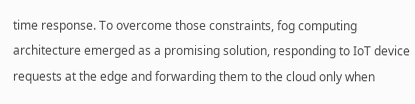time response. To overcome those constraints, fog computing architecture emerged as a promising solution, responding to IoT device requests at the edge and forwarding them to the cloud only when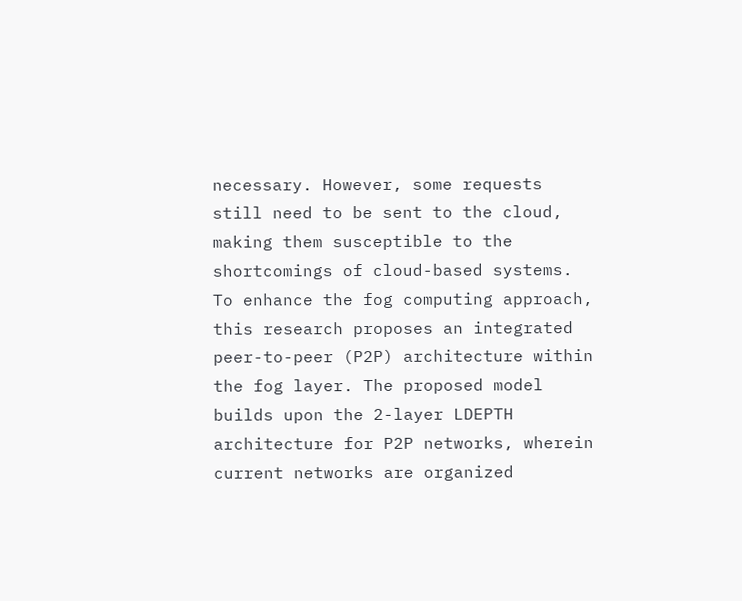necessary. However, some requests still need to be sent to the cloud, making them susceptible to the shortcomings of cloud-based systems. To enhance the fog computing approach, this research proposes an integrated peer-to-peer (P2P) architecture within the fog layer. The proposed model builds upon the 2-layer LDEPTH architecture for P2P networks, wherein current networks are organized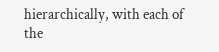hierarchically, with each of the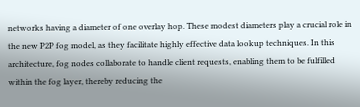networks having a diameter of one overlay hop. These modest diameters play a crucial role in the new P2P fog model, as they facilitate highly effective data lookup techniques. In this architecture, fog nodes collaborate to handle client requests, enabling them to be fulfilled within the fog layer, thereby reducing the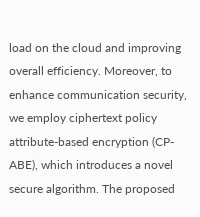load on the cloud and improving overall efficiency. Moreover, to enhance communication security, we employ ciphertext policy attribute-based encryption (CP-ABE), which introduces a novel secure algorithm. The proposed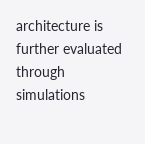architecture is further evaluated through simulations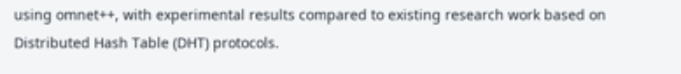using omnet++, with experimental results compared to existing research work based on Distributed Hash Table (DHT) protocols.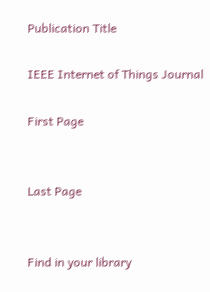Publication Title

IEEE Internet of Things Journal

First Page


Last Page


Find in your library